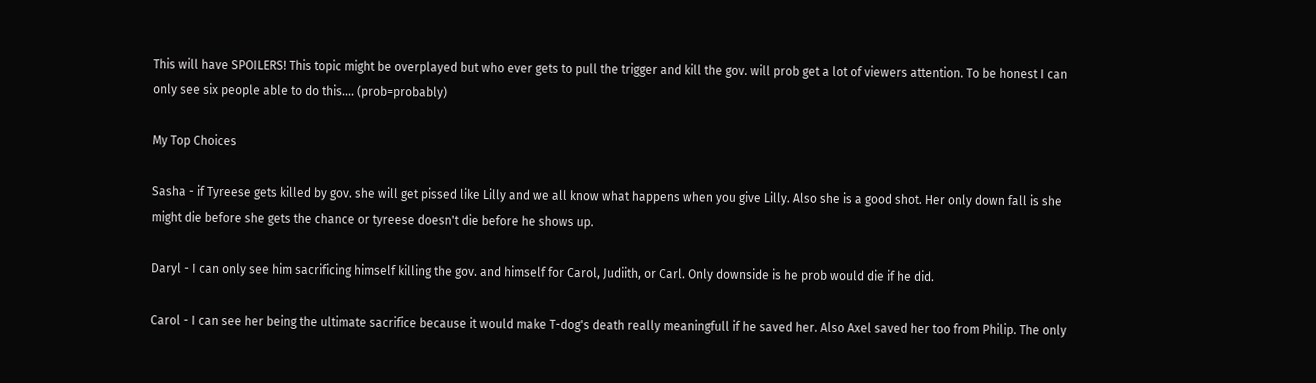This will have SPOILERS! This topic might be overplayed but who ever gets to pull the trigger and kill the gov. will prob get a lot of viewers attention. To be honest I can only see six people able to do this.... (prob=probably)

My Top Choices

Sasha - if Tyreese gets killed by gov. she will get pissed like Lilly and we all know what happens when you give Lilly. Also she is a good shot. Her only down fall is she might die before she gets the chance or tyreese doesn't die before he shows up.

Daryl - I can only see him sacrificing himself killing the gov. and himself for Carol, Judiith, or Carl. Only downside is he prob would die if he did.

Carol - I can see her being the ultimate sacrifice because it would make T-dog's death really meaningfull if he saved her. Also Axel saved her too from Philip. The only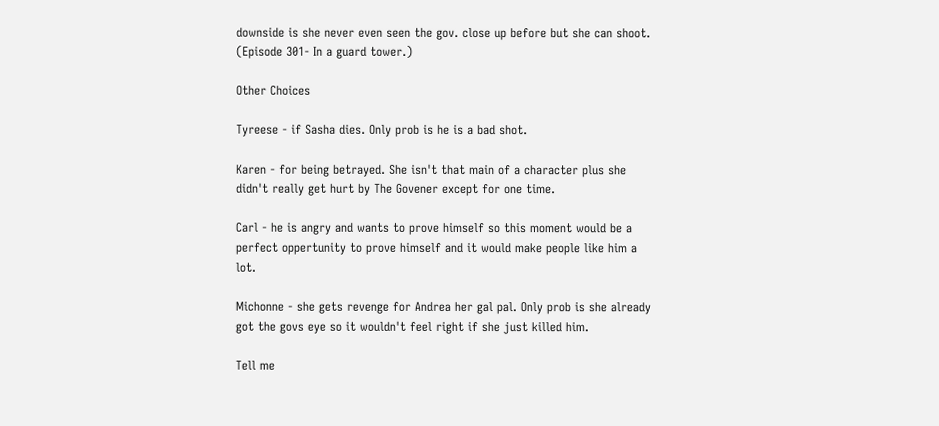downside is she never even seen the gov. close up before but she can shoot. (Episode 301- In a guard tower.)

Other Choices

Tyreese - if Sasha dies. Only prob is he is a bad shot.

Karen - for being betrayed. She isn't that main of a character plus she didn't really get hurt by The Govener except for one time.

Carl - he is angry and wants to prove himself so this moment would be a perfect oppertunity to prove himself and it would make people like him a lot.

Michonne - she gets revenge for Andrea her gal pal. Only prob is she already got the govs eye so it wouldn't feel right if she just killed him.

Tell me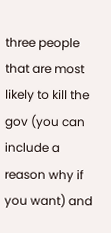three people that are most likely to kill the gov (you can include a reason why if you want) and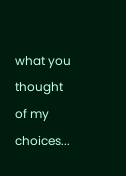what you thought of my choices...